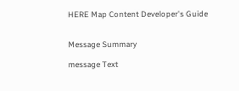HERE Map Content Developer's Guide


Message Summary

message Text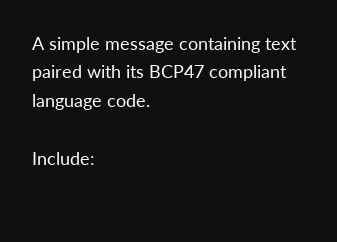A simple message containing text paired with its BCP47 compliant language code.

Include: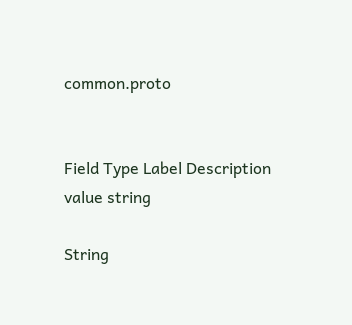common.proto


Field Type Label Description
value string

String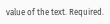value of the text. Required.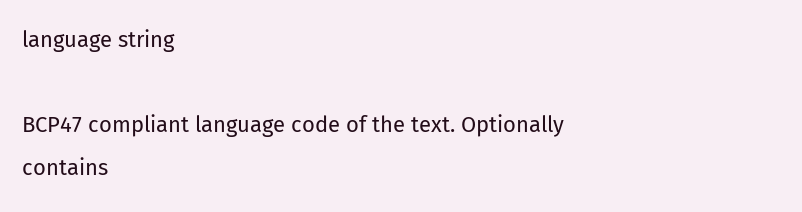language string

BCP47 compliant language code of the text. Optionally contains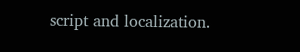script and localization.